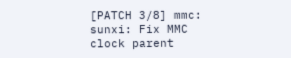[PATCH 3/8] mmc: sunxi: Fix MMC clock parent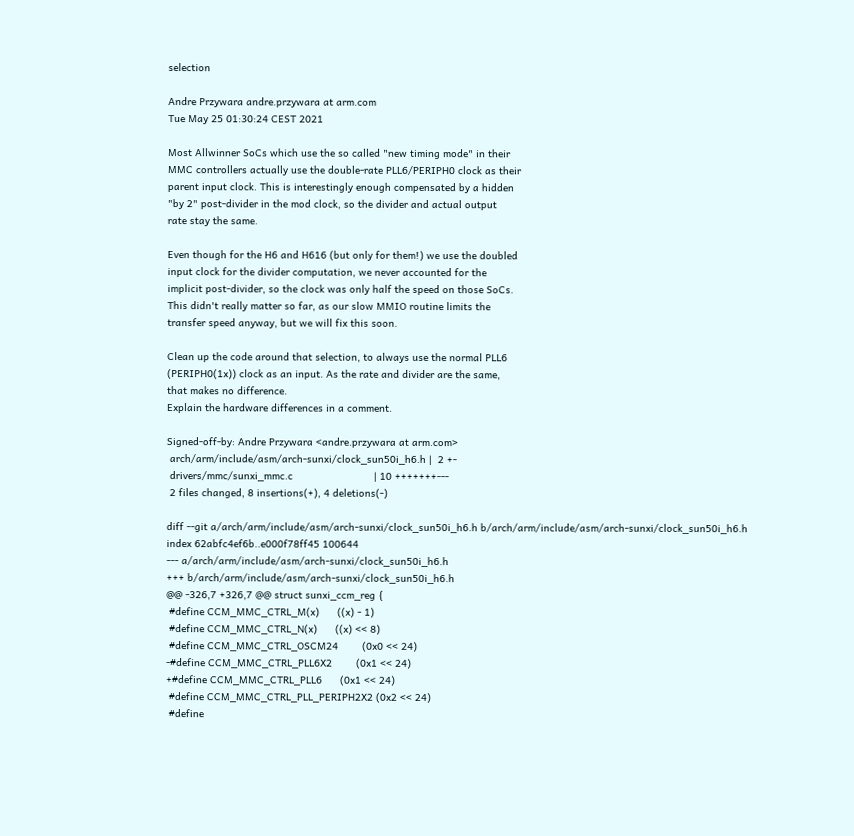selection

Andre Przywara andre.przywara at arm.com
Tue May 25 01:30:24 CEST 2021

Most Allwinner SoCs which use the so called "new timing mode" in their
MMC controllers actually use the double-rate PLL6/PERIPH0 clock as their
parent input clock. This is interestingly enough compensated by a hidden
"by 2" post-divider in the mod clock, so the divider and actual output
rate stay the same.

Even though for the H6 and H616 (but only for them!) we use the doubled
input clock for the divider computation, we never accounted for the
implicit post-divider, so the clock was only half the speed on those SoCs.
This didn't really matter so far, as our slow MMIO routine limits the
transfer speed anyway, but we will fix this soon.

Clean up the code around that selection, to always use the normal PLL6
(PERIPH0(1x)) clock as an input. As the rate and divider are the same,
that makes no difference.
Explain the hardware differences in a comment.

Signed-off-by: Andre Przywara <andre.przywara at arm.com>
 arch/arm/include/asm/arch-sunxi/clock_sun50i_h6.h |  2 +-
 drivers/mmc/sunxi_mmc.c                           | 10 +++++++---
 2 files changed, 8 insertions(+), 4 deletions(-)

diff --git a/arch/arm/include/asm/arch-sunxi/clock_sun50i_h6.h b/arch/arm/include/asm/arch-sunxi/clock_sun50i_h6.h
index 62abfc4ef6b..e000f78ff45 100644
--- a/arch/arm/include/asm/arch-sunxi/clock_sun50i_h6.h
+++ b/arch/arm/include/asm/arch-sunxi/clock_sun50i_h6.h
@@ -326,7 +326,7 @@ struct sunxi_ccm_reg {
 #define CCM_MMC_CTRL_M(x)      ((x) - 1)
 #define CCM_MMC_CTRL_N(x)      ((x) << 8)
 #define CCM_MMC_CTRL_OSCM24        (0x0 << 24)
-#define CCM_MMC_CTRL_PLL6X2        (0x1 << 24)
+#define CCM_MMC_CTRL_PLL6      (0x1 << 24)
 #define CCM_MMC_CTRL_PLL_PERIPH2X2 (0x2 << 24)
 #define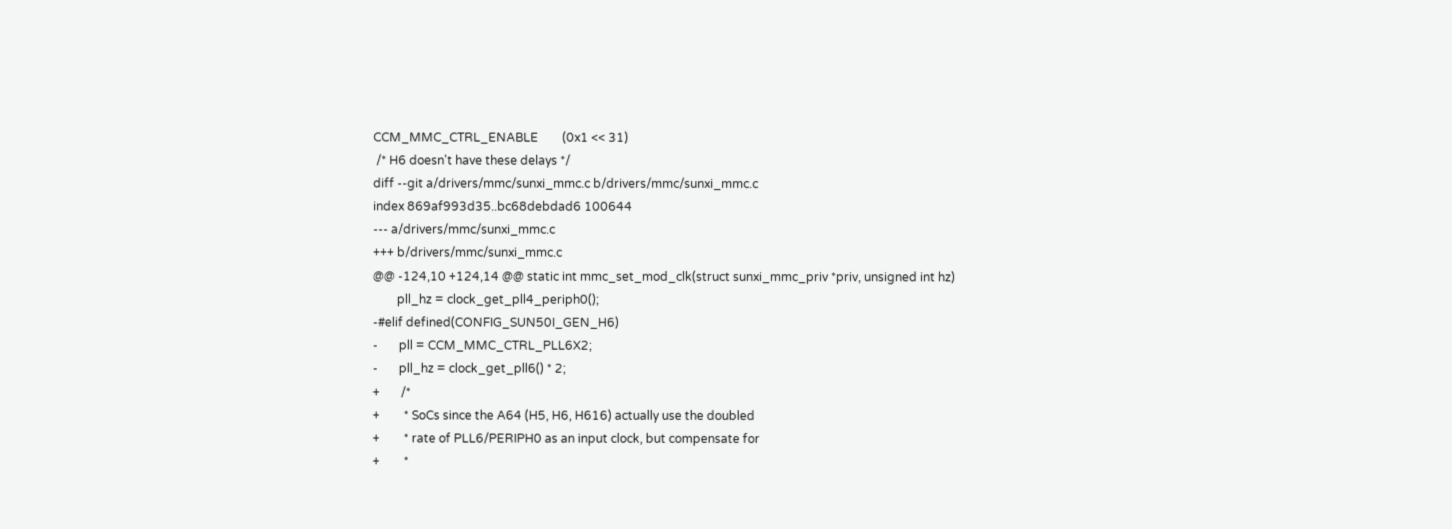CCM_MMC_CTRL_ENABLE        (0x1 << 31)
 /* H6 doesn't have these delays */
diff --git a/drivers/mmc/sunxi_mmc.c b/drivers/mmc/sunxi_mmc.c
index 869af993d35..bc68debdad6 100644
--- a/drivers/mmc/sunxi_mmc.c
+++ b/drivers/mmc/sunxi_mmc.c
@@ -124,10 +124,14 @@ static int mmc_set_mod_clk(struct sunxi_mmc_priv *priv, unsigned int hz)
        pll_hz = clock_get_pll4_periph0();
-#elif defined(CONFIG_SUN50I_GEN_H6)
-       pll = CCM_MMC_CTRL_PLL6X2;
-       pll_hz = clock_get_pll6() * 2;
+       /*
+        * SoCs since the A64 (H5, H6, H616) actually use the doubled
+        * rate of PLL6/PERIPH0 as an input clock, but compensate for
+        *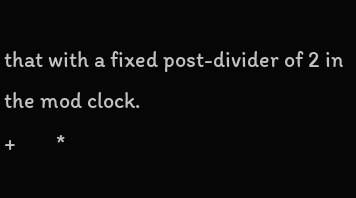that with a fixed post-divider of 2 in the mod clock.
+        *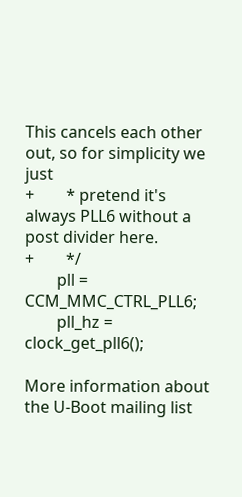This cancels each other out, so for simplicity we just
+        * pretend it's always PLL6 without a post divider here.
+        */
        pll = CCM_MMC_CTRL_PLL6;
        pll_hz = clock_get_pll6();

More information about the U-Boot mailing list